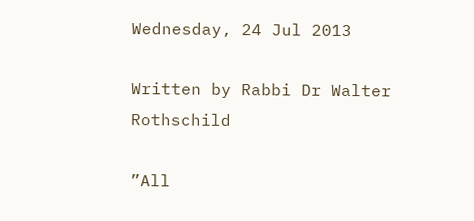Wednesday, 24 Jul 2013

Written by Rabbi Dr Walter Rothschild

”All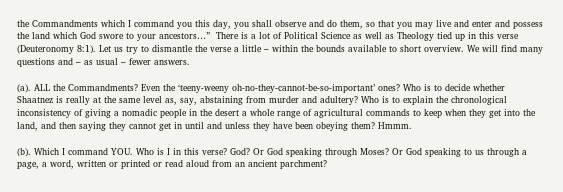the Commandments which I command you this day, you shall observe and do them, so that you may live and enter and possess the land which God swore to your ancestors…”  There is a lot of Political Science as well as Theology tied up in this verse (Deuteronomy 8:1). Let us try to dismantle the verse a little – within the bounds available to short overview. We will find many questions and – as usual – fewer answers.

(a). ALL the Commandments? Even the ‘teeny-weeny oh-no-they-cannot-be-so-important’ ones? Who is to decide whether Shaatnez is really at the same level as, say, abstaining from murder and adultery? Who is to explain the chronological inconsistency of giving a nomadic people in the desert a whole range of agricultural commands to keep when they get into the land, and then saying they cannot get in until and unless they have been obeying them? Hmmm.

(b). Which I command YOU. Who is I in this verse? God? Or God speaking through Moses? Or God speaking to us through a page, a word, written or printed or read aloud from an ancient parchment?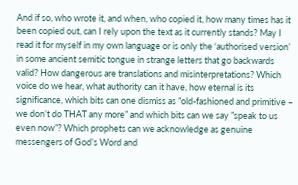And if so, who wrote it, and when, who copied it, how many times has it been copied out, can I rely upon the text as it currently stands? May I read it for myself in my own language or is only the ‘authorised version’ in some ancient semitic tongue in strange letters that go backwards valid? How dangerous are translations and misinterpretations? Which voice do we hear, what authority can it have, how eternal is its significance, which bits can one dismiss as ”old-fashioned and primitive – we don’t do THAT any more” and which bits can we say ”speak to us even now”? Which prophets can we acknowledge as genuine messengers of God’s Word and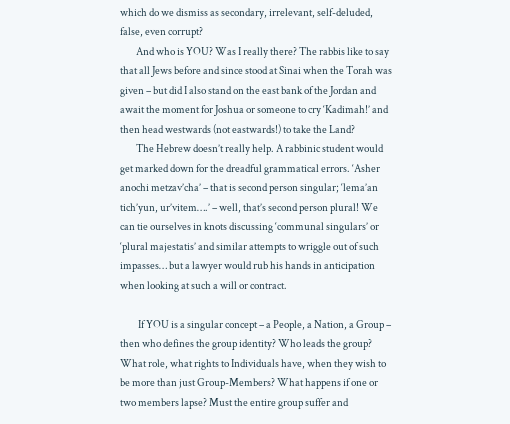which do we dismiss as secondary, irrelevant, self-deluded, false, even corrupt?
        And who is YOU? Was I really there? The rabbis like to say that all Jews before and since stood at Sinai when the Torah was given – but did I also stand on the east bank of the Jordan and await the moment for Joshua or someone to cry ‘Kadimah!’ and then head westwards (not eastwards!) to take the Land?
        The Hebrew doesn’t really help. A rabbinic student would get marked down for the dreadful grammatical errors. ‘Asher anochi metzav’cha’ – that is second person singular; ‘lema’an tich’yun, ur’vitem….’ – well, that’s second person plural! We can tie ourselves in knots discussing ‘communal singulars’ or ‘plural majestatis’ and similar attempts to wriggle out of such impasses… but a lawyer would rub his hands in anticipation when looking at such a will or contract.

         If YOU is a singular concept – a People, a Nation, a Group – then who defines the group identity? Who leads the group? What role, what rights to Individuals have, when they wish to be more than just Group-Members? What happens if one or two members lapse? Must the entire group suffer and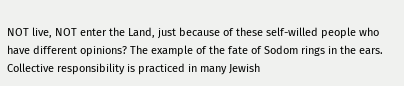NOT live, NOT enter the Land, just because of these self-willed people who have different opinions? The example of the fate of Sodom rings in the ears. Collective responsibility is practiced in many Jewish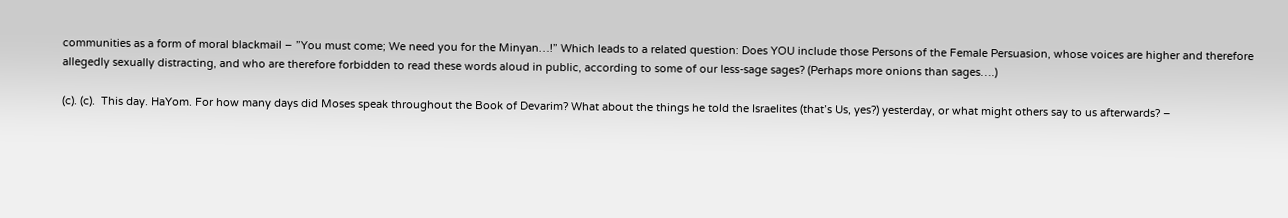communities as a form of moral blackmail – ”You must come; We need you for the Minyan…!” Which leads to a related question: Does YOU include those Persons of the Female Persuasion, whose voices are higher and therefore allegedly sexually distracting, and who are therefore forbidden to read these words aloud in public, according to some of our less-sage sages? (Perhaps more onions than sages….)

(c). (c).  This day. HaYom. For how many days did Moses speak throughout the Book of Devarim? What about the things he told the Israelites (that’s Us, yes?) yesterday, or what might others say to us afterwards? –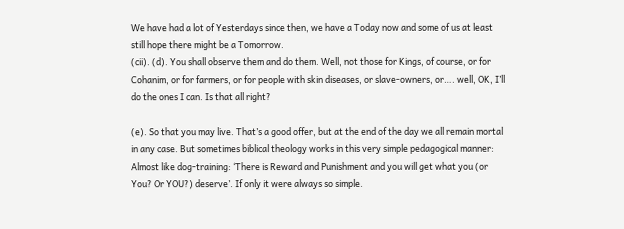We have had a lot of Yesterdays since then, we have a Today now and some of us at least still hope there might be a Tomorrow.
(cii). (d). You shall observe them and do them. Well, not those for Kings, of course, or for Cohanim, or for farmers, or for people with skin diseases, or slave-owners, or…. well, OK, I’ll do the ones I can. Is that all right?

(e). So that you may live. That’s a good offer, but at the end of the day we all remain mortal in any case. But sometimes biblical theology works in this very simple pedagogical manner: Almost like dog-training: ‘There is Reward and Punishment and you will get what you (or You? Or YOU?) deserve’. If only it were always so simple.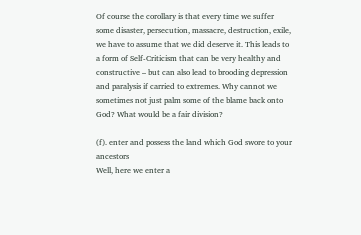Of course the corollary is that every time we suffer some disaster, persecution, massacre, destruction, exile, we have to assume that we did deserve it. This leads to a form of Self-Criticism that can be very healthy and constructive – but can also lead to brooding depression and paralysis if carried to extremes. Why cannot we sometimes not just palm some of the blame back onto God? What would be a fair division?

(f). enter and possess the land which God swore to your ancestors
Well, here we enter a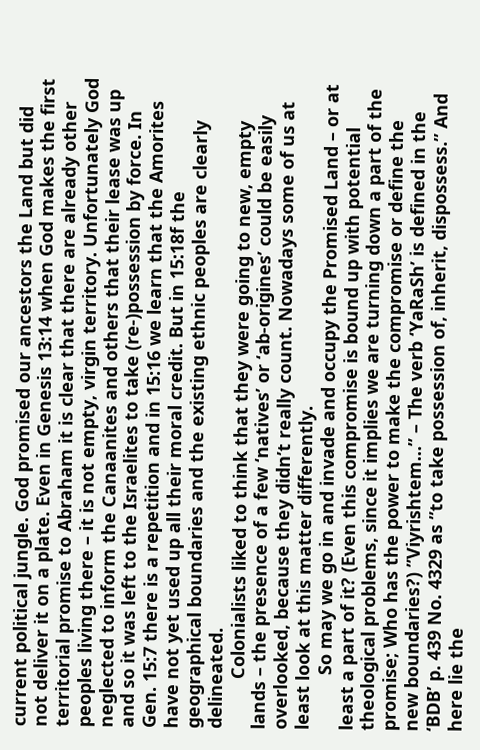current political jungle. God promised our ancestors the Land but did not deliver it on a plate. Even in Genesis 13:14 when God makes the first territorial promise to Abraham it is clear that there are already other peoples living there – it is not empty, virgin territory. Unfortunately God neglected to inform the Canaanites and others that their lease was up and so it was left to the Israelites to take (re-)possession by force. In Gen. 15:7 there is a repetition and in 15:16 we learn that the Amorites have not yet used up all their moral credit. But in 15:18f the geographical boundaries and the existing ethnic peoples are clearly delineated.
          Colonialists liked to think that they were going to new, empty lands – the presence of a few ‘natives’ or ‘ab-origines’ could be easily overlooked, because they didn’t really count. Nowadays some of us at least look at this matter differently.
           So may we go in and invade and occupy the Promised Land – or at least a part of it? (Even this compromise is bound up with potential theological problems, since it implies we are turning down a part of the promise; Who has the power to make the compromise or define the new boundaries?) ”Viyrishtem…” – The verb ‘YaRaSh’ is defined in the ‘BDB’ p. 439 No. 4329 as ”to take possession of, inherit, dispossess.” And here lie the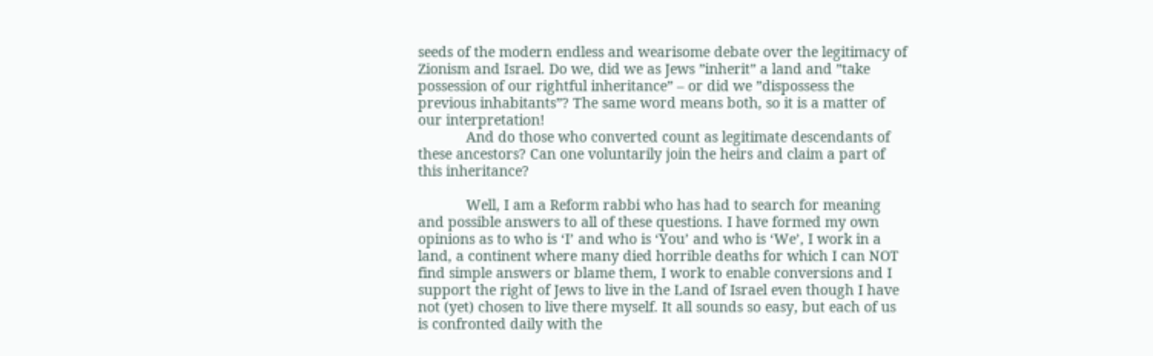seeds of the modern endless and wearisome debate over the legitimacy of Zionism and Israel. Do we, did we as Jews ”inherit” a land and ”take possession of our rightful inheritance” – or did we ”dispossess the previous inhabitants”? The same word means both, so it is a matter of our interpretation!
            And do those who converted count as legitimate descendants of these ancestors? Can one voluntarily join the heirs and claim a part of this inheritance?

            Well, I am a Reform rabbi who has had to search for meaning and possible answers to all of these questions. I have formed my own opinions as to who is ‘I’ and who is ‘You’ and who is ‘We’, I work in a land, a continent where many died horrible deaths for which I can NOT find simple answers or blame them, I work to enable conversions and I support the right of Jews to live in the Land of Israel even though I have not (yet) chosen to live there myself. It all sounds so easy, but each of us is confronted daily with the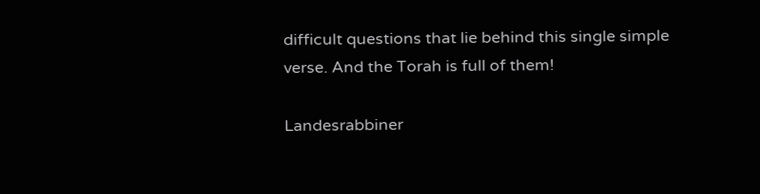difficult questions that lie behind this single simple verse. And the Torah is full of them!

Landesrabbiner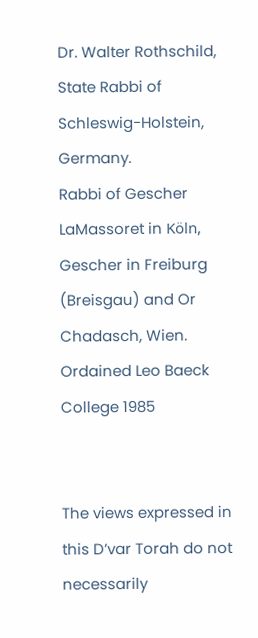Dr. Walter Rothschild, State Rabbi of Schleswig-Holstein, Germany.
Rabbi of Gescher LaMassoret in Köln, Gescher in Freiburg (Breisgau) and Or Chadasch, Wien.
Ordained Leo Baeck College 1985


The views expressed in this D’var Torah do not necessarily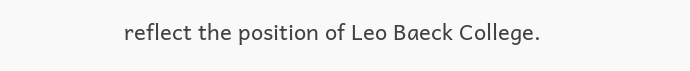reflect the position of Leo Baeck College.